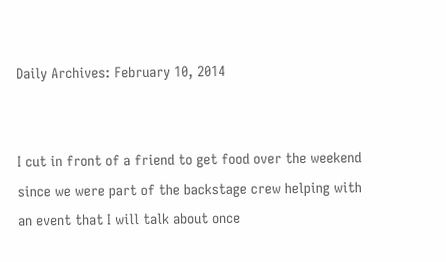Daily Archives: February 10, 2014


I cut in front of a friend to get food over the weekend since we were part of the backstage crew helping with an event that I will talk about once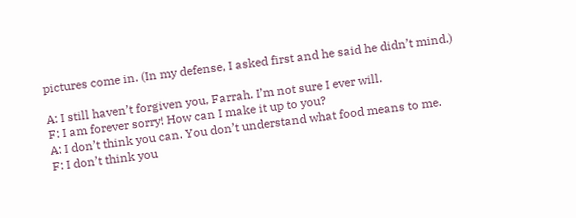pictures come in. (In my defense, I asked first and he said he didn’t mind.)

A: I still haven’t forgiven you, Farrah. I’m not sure I ever will.
F: I am forever sorry! How can I make it up to you?
A: I don’t think you can. You don’t understand what food means to me.
F: I don’t think you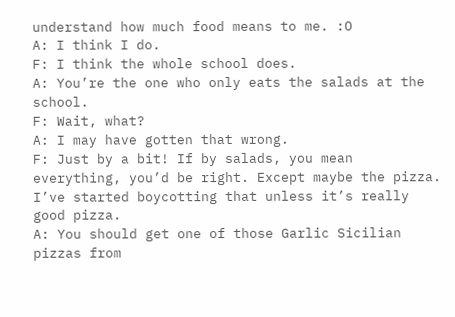understand how much food means to me. :O
A: I think I do.
F: I think the whole school does.
A: You’re the one who only eats the salads at the school.
F: Wait, what?
A: I may have gotten that wrong.
F: Just by a bit! If by salads, you mean everything, you’d be right. Except maybe the pizza. I’ve started boycotting that unless it’s really good pizza.
A: You should get one of those Garlic Sicilian pizzas from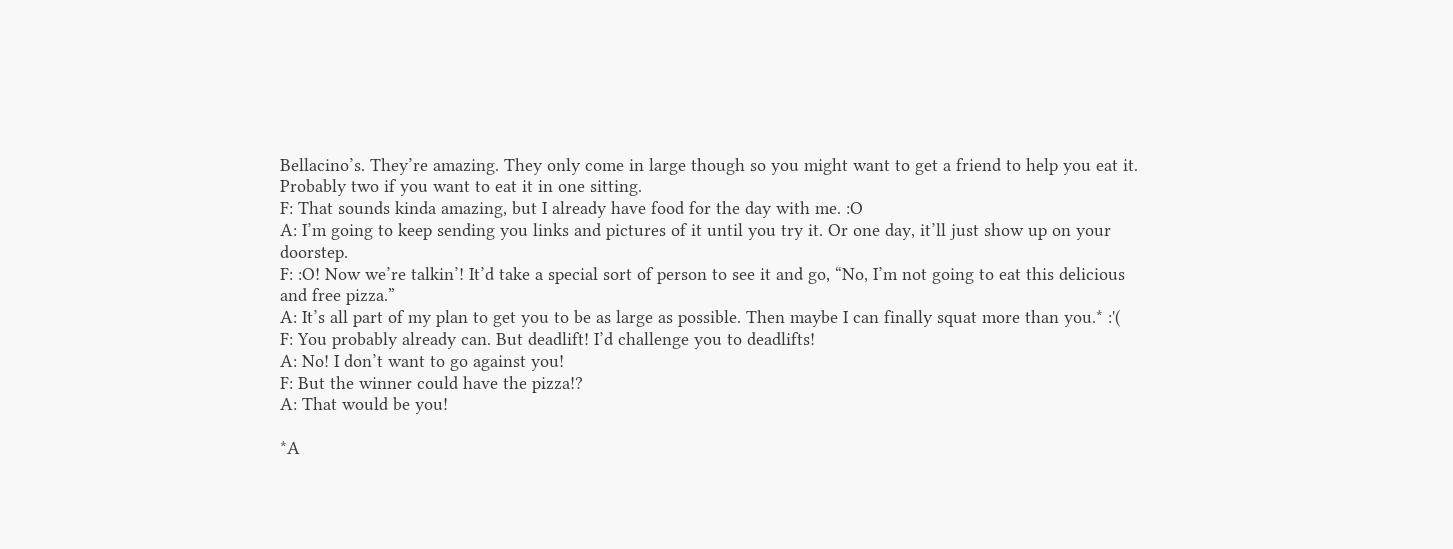Bellacino’s. They’re amazing. They only come in large though so you might want to get a friend to help you eat it. Probably two if you want to eat it in one sitting.
F: That sounds kinda amazing, but I already have food for the day with me. :O
A: I’m going to keep sending you links and pictures of it until you try it. Or one day, it’ll just show up on your doorstep.
F: :O! Now we’re talkin’! It’d take a special sort of person to see it and go, “No, I’m not going to eat this delicious and free pizza.”
A: It’s all part of my plan to get you to be as large as possible. Then maybe I can finally squat more than you.* :'(
F: You probably already can. But deadlift! I’d challenge you to deadlifts!
A: No! I don’t want to go against you!
F: But the winner could have the pizza!?
A: That would be you!

*A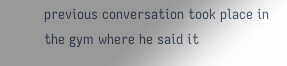previous conversation took place in the gym where he said it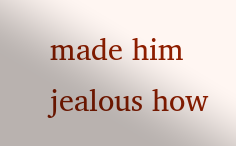made him jealous how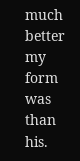much better my form was than his.